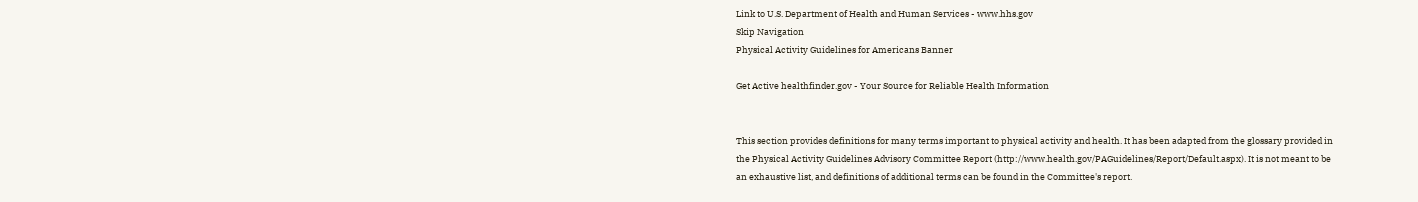Link to U.S. Department of Health and Human Services - www.hhs.gov
Skip Navigation
Physical Activity Guidelines for Americans Banner

Get Active healthfinder.gov - Your Source for Reliable Health Information


This section provides definitions for many terms important to physical activity and health. It has been adapted from the glossary provided in the Physical Activity Guidelines Advisory Committee Report (http://www.health.gov/PAGuidelines/Report/Default.aspx). It is not meant to be an exhaustive list, and definitions of additional terms can be found in the Committee's report.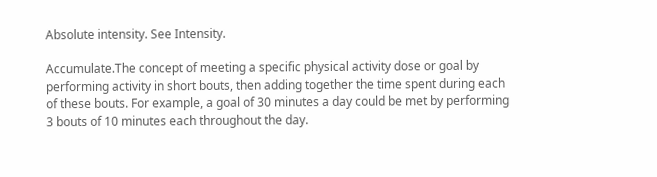Absolute intensity. See Intensity.

Accumulate.The concept of meeting a specific physical activity dose or goal by performing activity in short bouts, then adding together the time spent during each of these bouts. For example, a goal of 30 minutes a day could be met by performing 3 bouts of 10 minutes each throughout the day.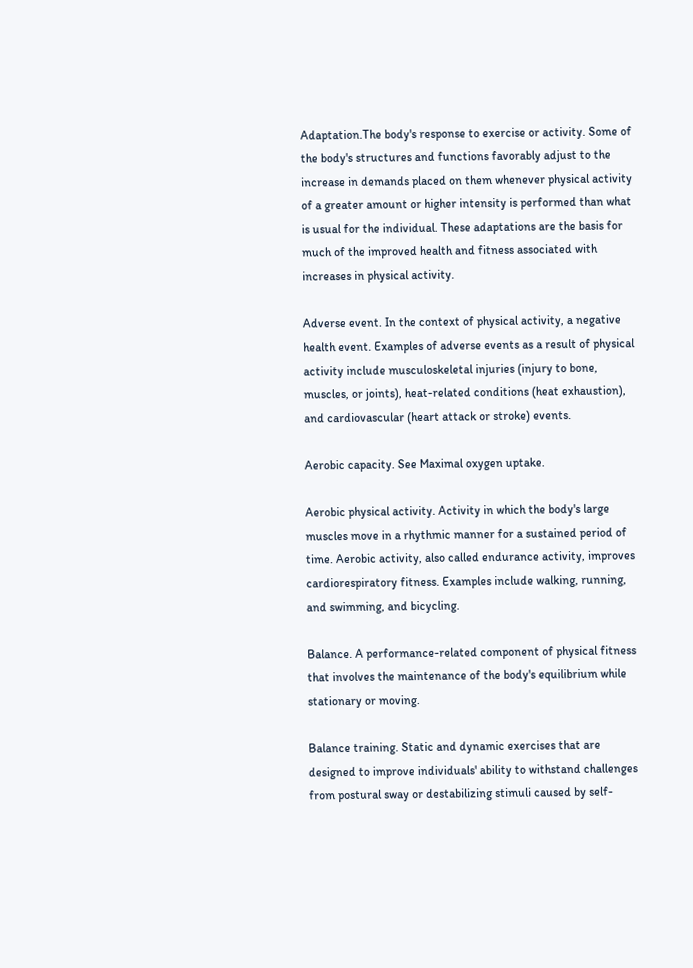Adaptation.The body's response to exercise or activity. Some of the body's structures and functions favorably adjust to the increase in demands placed on them whenever physical activity of a greater amount or higher intensity is performed than what is usual for the individual. These adaptations are the basis for much of the improved health and fitness associated with increases in physical activity.

Adverse event. In the context of physical activity, a negative health event. Examples of adverse events as a result of physical activity include musculoskeletal injuries (injury to bone, muscles, or joints), heat-related conditions (heat exhaustion), and cardiovascular (heart attack or stroke) events.

Aerobic capacity. See Maximal oxygen uptake.

Aerobic physical activity. Activity in which the body's large muscles move in a rhythmic manner for a sustained period of time. Aerobic activity, also called endurance activity, improves cardiorespiratory fitness. Examples include walking, running, and swimming, and bicycling.

Balance. A performance-related component of physical fitness that involves the maintenance of the body's equilibrium while stationary or moving.

Balance training. Static and dynamic exercises that are designed to improve individuals' ability to withstand challenges from postural sway or destabilizing stimuli caused by self-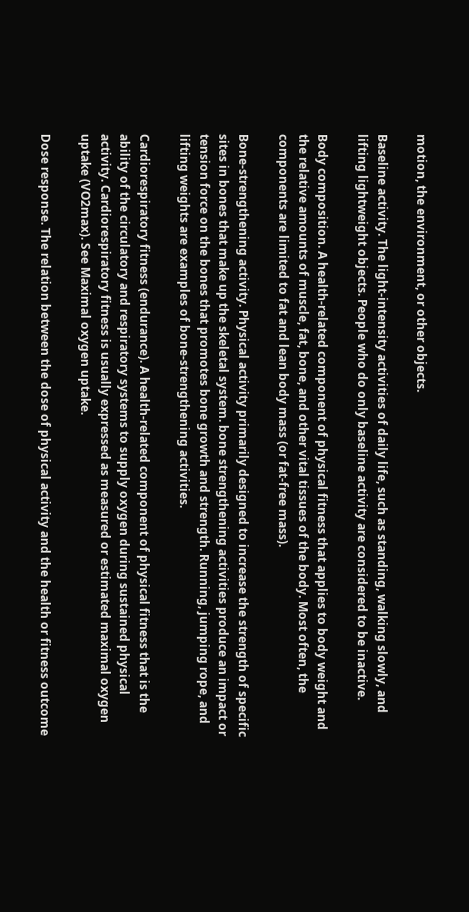motion, the environment, or other objects.

Baseline activity. The light-intensity activities of daily life, such as standing, walking slowly, and lifting lightweight objects. People who do only baseline activity are considered to be inactive.

Body composition. A health-related component of physical fitness that applies to body weight and the relative amounts of muscle, fat, bone, and other vital tissues of the body. Most often, the components are limited to fat and lean body mass (or fat-free mass).

Bone-strengthening activity. Physical activity primarily designed to increase the strength of specific sites in bones that make up the skeletal system. bone strengthening activities produce an impact or tension force on the bones that promotes bone growth and strength. Running, jumping rope, and lifting weights are examples of bone-strengthening activities.

Cardiorespiratory fitness (endurance). A health-related component of physical fitness that is the ability of the circulatory and respiratory systems to supply oxygen during sustained physical activity. Cardiorespiratory fitness is usually expressed as measured or estimated maximal oxygen uptake (VO2max). See Maximal oxygen uptake.

Dose response. The relation between the dose of physical activity and the health or fitness outcome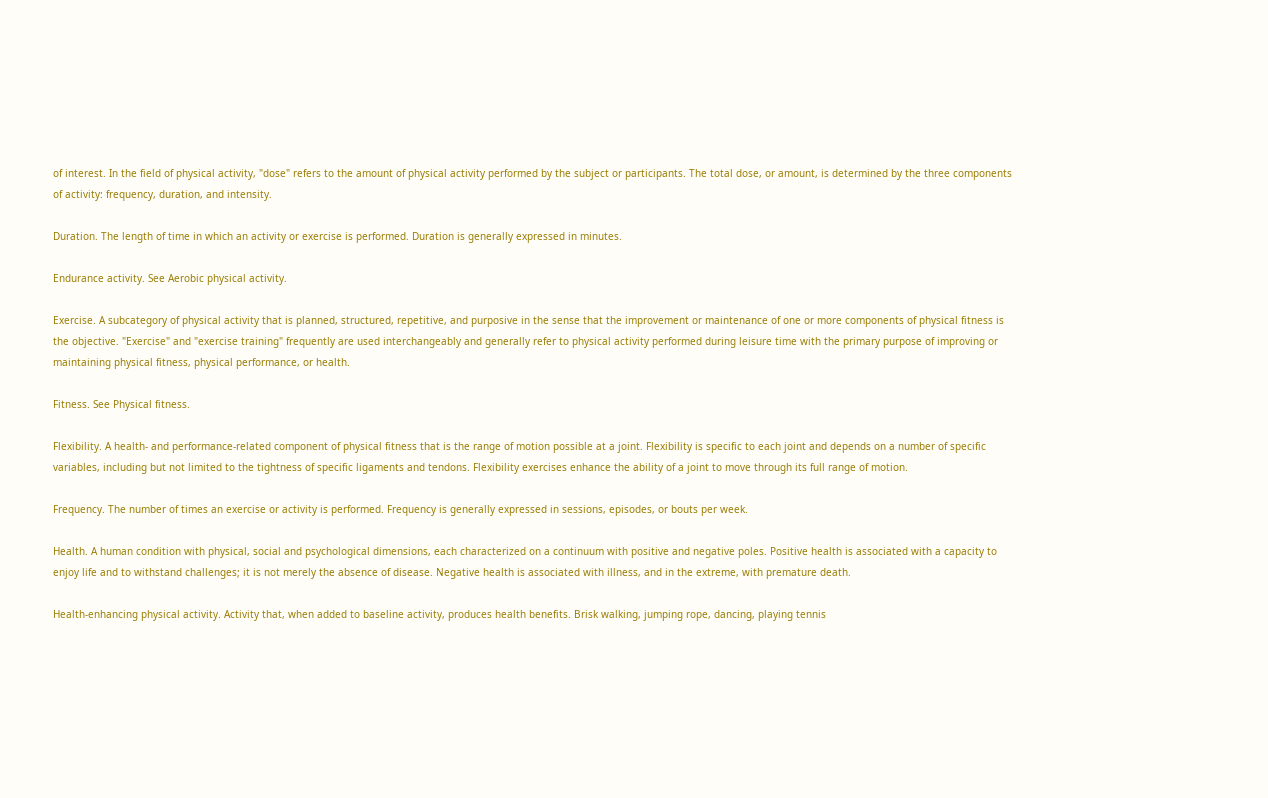of interest. In the field of physical activity, "dose" refers to the amount of physical activity performed by the subject or participants. The total dose, or amount, is determined by the three components of activity: frequency, duration, and intensity.

Duration. The length of time in which an activity or exercise is performed. Duration is generally expressed in minutes.

Endurance activity. See Aerobic physical activity.

Exercise. A subcategory of physical activity that is planned, structured, repetitive, and purposive in the sense that the improvement or maintenance of one or more components of physical fitness is the objective. "Exercise" and "exercise training" frequently are used interchangeably and generally refer to physical activity performed during leisure time with the primary purpose of improving or maintaining physical fitness, physical performance, or health.

Fitness. See Physical fitness.

Flexibility. A health- and performance-related component of physical fitness that is the range of motion possible at a joint. Flexibility is specific to each joint and depends on a number of specific variables, including but not limited to the tightness of specific ligaments and tendons. Flexibility exercises enhance the ability of a joint to move through its full range of motion.

Frequency. The number of times an exercise or activity is performed. Frequency is generally expressed in sessions, episodes, or bouts per week.

Health. A human condition with physical, social and psychological dimensions, each characterized on a continuum with positive and negative poles. Positive health is associated with a capacity to enjoy life and to withstand challenges; it is not merely the absence of disease. Negative health is associated with illness, and in the extreme, with premature death.

Health-enhancing physical activity. Activity that, when added to baseline activity, produces health benefits. Brisk walking, jumping rope, dancing, playing tennis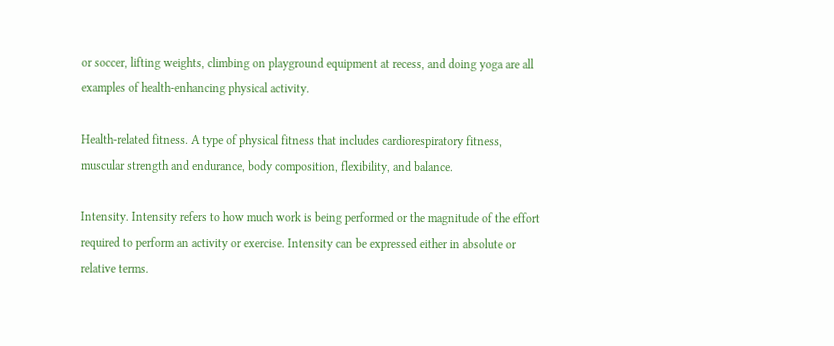or soccer, lifting weights, climbing on playground equipment at recess, and doing yoga are all examples of health-enhancing physical activity.

Health-related fitness. A type of physical fitness that includes cardiorespiratory fitness, muscular strength and endurance, body composition, flexibility, and balance.

Intensity. Intensity refers to how much work is being performed or the magnitude of the effort required to perform an activity or exercise. Intensity can be expressed either in absolute or relative terms.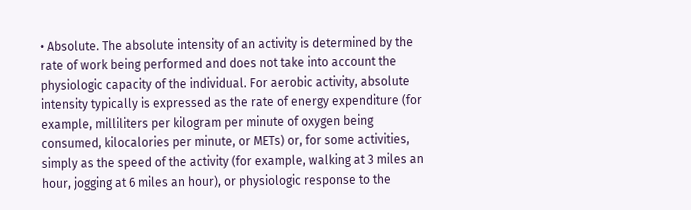• Absolute. The absolute intensity of an activity is determined by the rate of work being performed and does not take into account the physiologic capacity of the individual. For aerobic activity, absolute intensity typically is expressed as the rate of energy expenditure (for example, milliliters per kilogram per minute of oxygen being consumed, kilocalories per minute, or METs) or, for some activities, simply as the speed of the activity (for example, walking at 3 miles an hour, jogging at 6 miles an hour), or physiologic response to the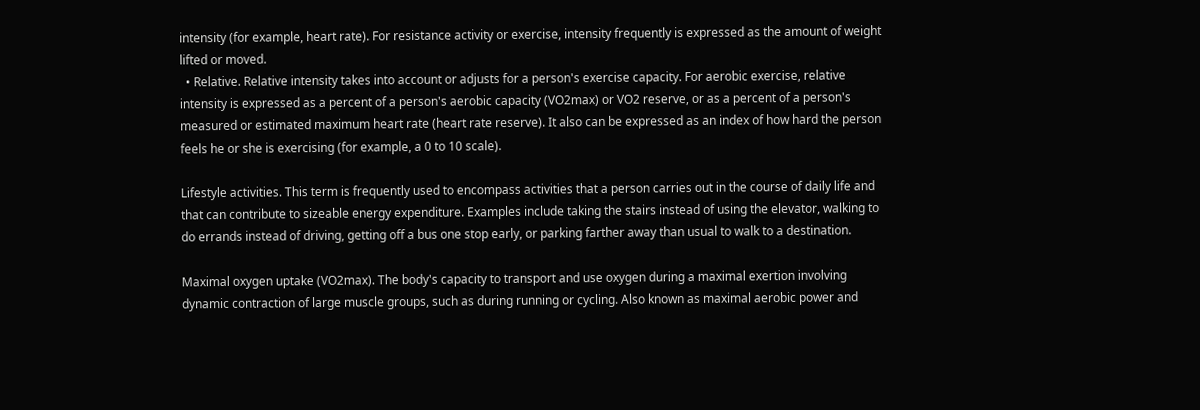intensity (for example, heart rate). For resistance activity or exercise, intensity frequently is expressed as the amount of weight lifted or moved.
  • Relative. Relative intensity takes into account or adjusts for a person's exercise capacity. For aerobic exercise, relative intensity is expressed as a percent of a person's aerobic capacity (VO2max) or VO2 reserve, or as a percent of a person's measured or estimated maximum heart rate (heart rate reserve). It also can be expressed as an index of how hard the person feels he or she is exercising (for example, a 0 to 10 scale).

Lifestyle activities. This term is frequently used to encompass activities that a person carries out in the course of daily life and that can contribute to sizeable energy expenditure. Examples include taking the stairs instead of using the elevator, walking to do errands instead of driving, getting off a bus one stop early, or parking farther away than usual to walk to a destination.

Maximal oxygen uptake (VO2max). The body's capacity to transport and use oxygen during a maximal exertion involving dynamic contraction of large muscle groups, such as during running or cycling. Also known as maximal aerobic power and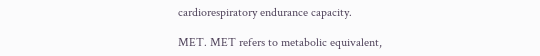cardiorespiratory endurance capacity.

MET. MET refers to metabolic equivalent,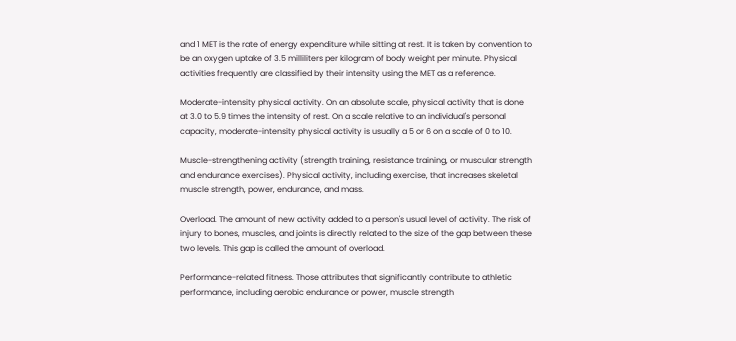and 1 MET is the rate of energy expenditure while sitting at rest. It is taken by convention to be an oxygen uptake of 3.5 milliliters per kilogram of body weight per minute. Physical activities frequently are classified by their intensity using the MET as a reference.

Moderate-intensity physical activity. On an absolute scale, physical activity that is done at 3.0 to 5.9 times the intensity of rest. On a scale relative to an individual's personal capacity, moderate-intensity physical activity is usually a 5 or 6 on a scale of 0 to 10.

Muscle-strengthening activity (strength training, resistance training, or muscular strength and endurance exercises). Physical activity, including exercise, that increases skeletal muscle strength, power, endurance, and mass.

Overload. The amount of new activity added to a person's usual level of activity. The risk of injury to bones, muscles, and joints is directly related to the size of the gap between these two levels. This gap is called the amount of overload.

Performance-related fitness. Those attributes that significantly contribute to athletic performance, including aerobic endurance or power, muscle strength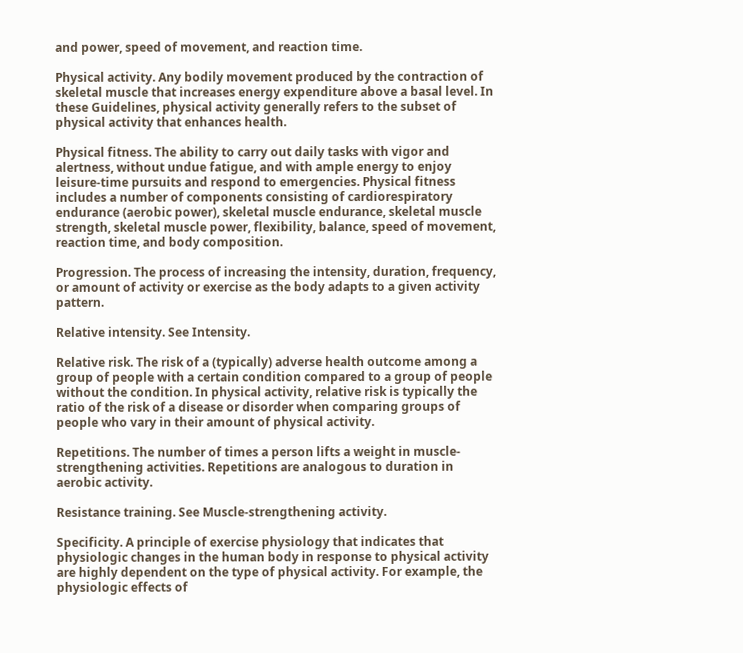and power, speed of movement, and reaction time.

Physical activity. Any bodily movement produced by the contraction of skeletal muscle that increases energy expenditure above a basal level. In these Guidelines, physical activity generally refers to the subset of physical activity that enhances health.

Physical fitness. The ability to carry out daily tasks with vigor and alertness, without undue fatigue, and with ample energy to enjoy leisure-time pursuits and respond to emergencies. Physical fitness includes a number of components consisting of cardiorespiratory endurance (aerobic power), skeletal muscle endurance, skeletal muscle strength, skeletal muscle power, flexibility, balance, speed of movement, reaction time, and body composition.

Progression. The process of increasing the intensity, duration, frequency, or amount of activity or exercise as the body adapts to a given activity pattern.

Relative intensity. See Intensity.

Relative risk. The risk of a (typically) adverse health outcome among a group of people with a certain condition compared to a group of people without the condition. In physical activity, relative risk is typically the ratio of the risk of a disease or disorder when comparing groups of people who vary in their amount of physical activity.

Repetitions. The number of times a person lifts a weight in muscle-strengthening activities. Repetitions are analogous to duration in aerobic activity.

Resistance training. See Muscle-strengthening activity.

Specificity. A principle of exercise physiology that indicates that physiologic changes in the human body in response to physical activity are highly dependent on the type of physical activity. For example, the physiologic effects of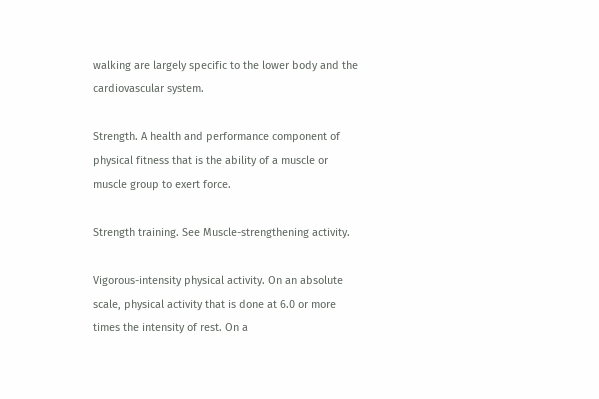walking are largely specific to the lower body and the cardiovascular system.

Strength. A health and performance component of physical fitness that is the ability of a muscle or muscle group to exert force.

Strength training. See Muscle-strengthening activity.

Vigorous-intensity physical activity. On an absolute scale, physical activity that is done at 6.0 or more times the intensity of rest. On a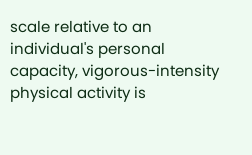scale relative to an individual's personal capacity, vigorous-intensity physical activity is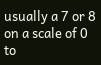usually a 7 or 8 on a scale of 0 to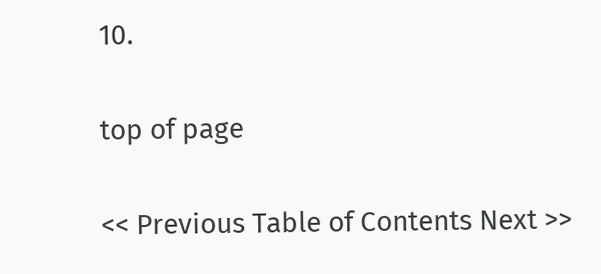10.

top of page

<< Previous Table of Contents Next >>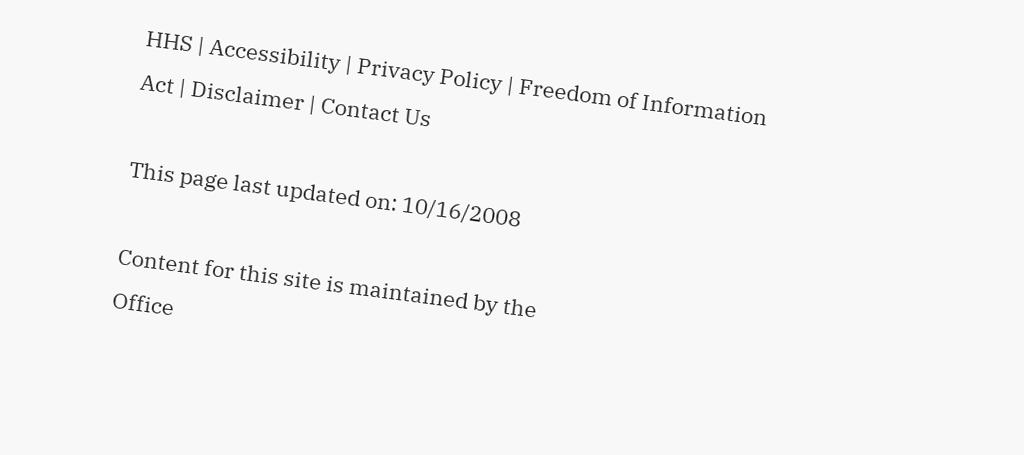HHS | Accessibility | Privacy Policy | Freedom of Information Act | Disclaimer | Contact Us

This page last updated on: 10/16/2008

Content for this site is maintained by the
Office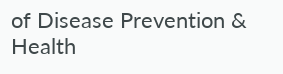of Disease Prevention & Health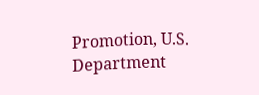Promotion, U.S. Department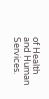of Health and Human Services.